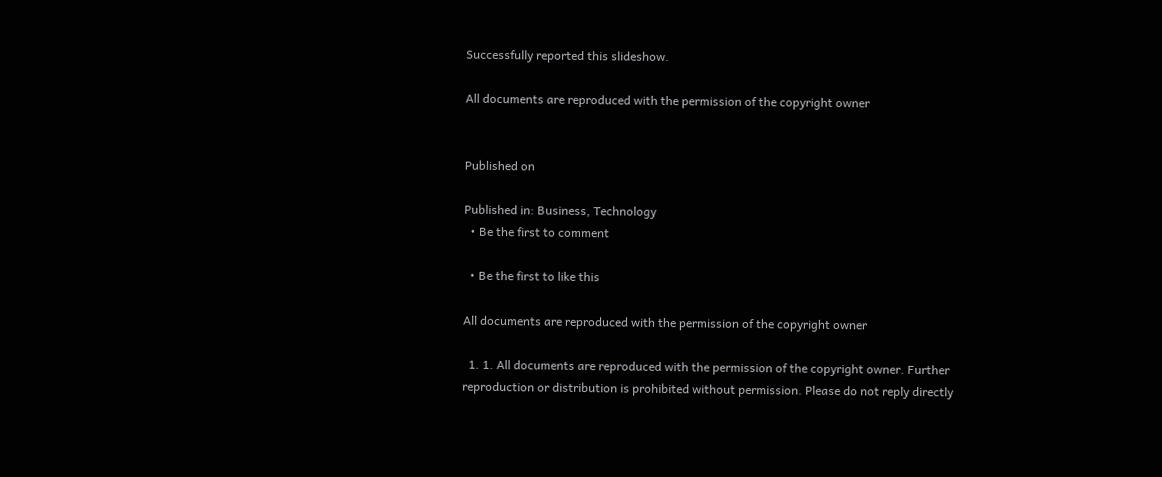Successfully reported this slideshow.

All documents are reproduced with the permission of the copyright owner


Published on

Published in: Business, Technology
  • Be the first to comment

  • Be the first to like this

All documents are reproduced with the permission of the copyright owner

  1. 1. All documents are reproduced with the permission of the copyright owner. Further reproduction or distribution is prohibited without permission. Please do not reply directly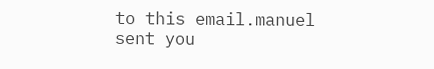to this email.manuel sent you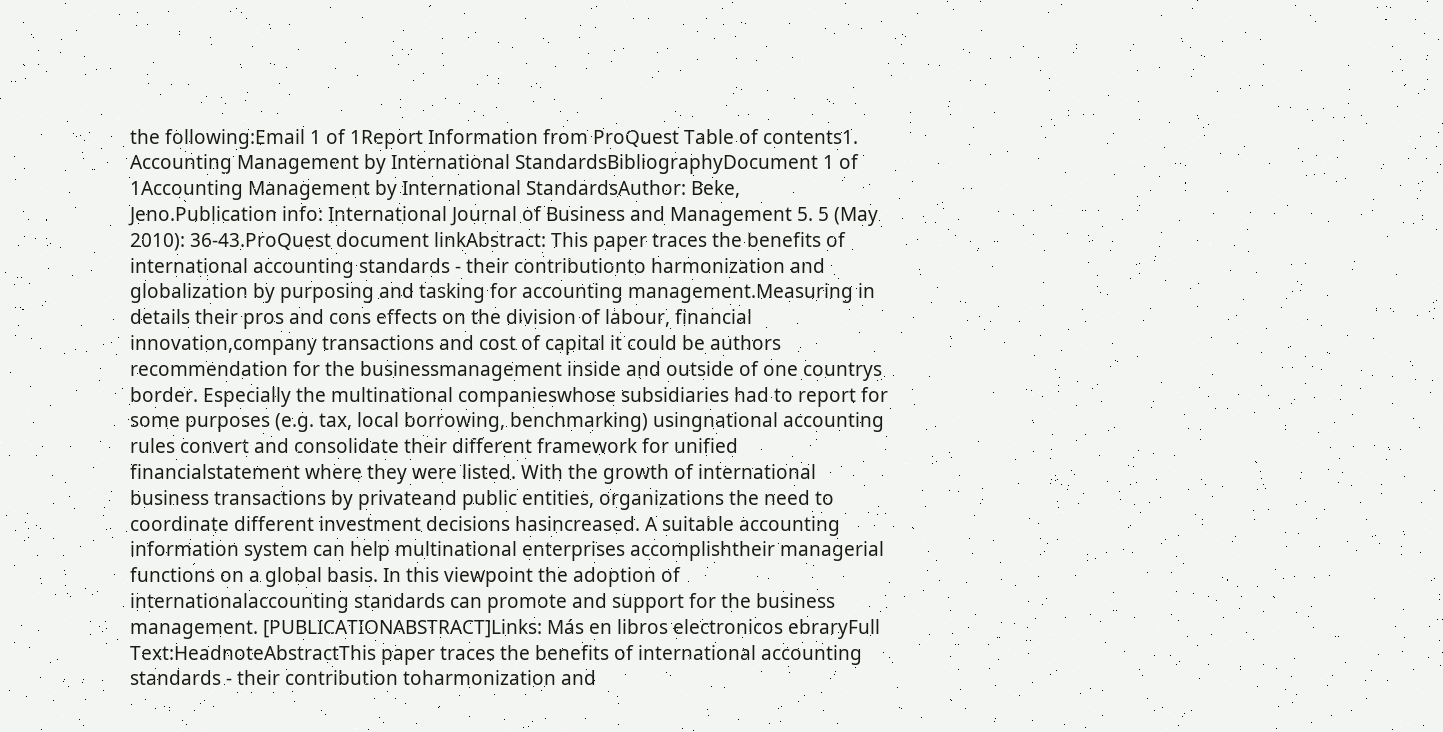the following:Email 1 of 1Report Information from ProQuest Table of contents1. Accounting Management by International StandardsBibliographyDocument 1 of 1Accounting Management by International StandardsAuthor: Beke, Jeno.Publication info: International Journal of Business and Management 5. 5 (May 2010): 36-43.ProQuest document linkAbstract: This paper traces the benefits of international accounting standards - their contributionto harmonization and globalization by purposing and tasking for accounting management.Measuring in details their pros and cons effects on the division of labour, financial innovation,company transactions and cost of capital it could be authors recommendation for the businessmanagement inside and outside of one countrys border. Especially the multinational companieswhose subsidiaries had to report for some purposes (e.g. tax, local borrowing, benchmarking) usingnational accounting rules convert and consolidate their different framework for unified financialstatement where they were listed. With the growth of international business transactions by privateand public entities, organizations the need to coordinate different investment decisions hasincreased. A suitable accounting information system can help multinational enterprises accomplishtheir managerial functions on a global basis. In this viewpoint the adoption of internationalaccounting standards can promote and support for the business management. [PUBLICATIONABSTRACT]Links: Más en libros electronicos ebraryFull Text:HeadnoteAbstractThis paper traces the benefits of international accounting standards - their contribution toharmonization and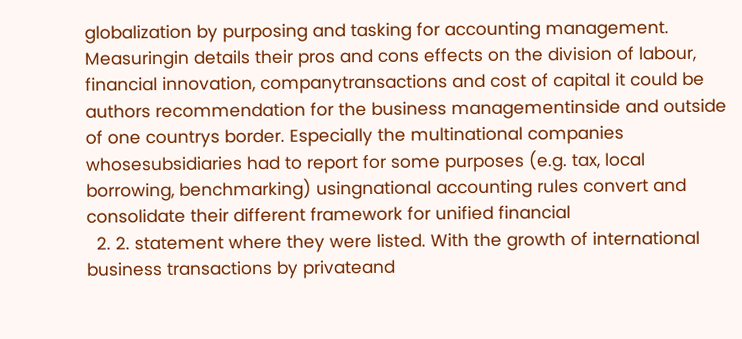globalization by purposing and tasking for accounting management. Measuringin details their pros and cons effects on the division of labour, financial innovation, companytransactions and cost of capital it could be authors recommendation for the business managementinside and outside of one countrys border. Especially the multinational companies whosesubsidiaries had to report for some purposes (e.g. tax, local borrowing, benchmarking) usingnational accounting rules convert and consolidate their different framework for unified financial
  2. 2. statement where they were listed. With the growth of international business transactions by privateand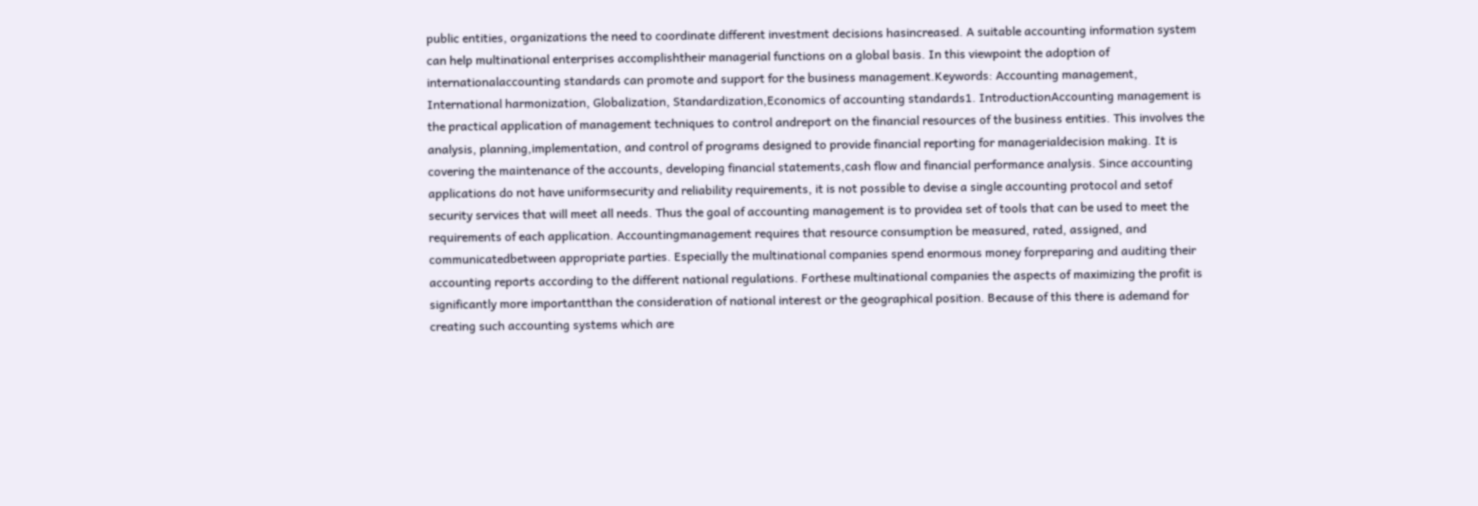public entities, organizations the need to coordinate different investment decisions hasincreased. A suitable accounting information system can help multinational enterprises accomplishtheir managerial functions on a global basis. In this viewpoint the adoption of internationalaccounting standards can promote and support for the business management.Keywords: Accounting management, International harmonization, Globalization, Standardization,Economics of accounting standards1. IntroductionAccounting management is the practical application of management techniques to control andreport on the financial resources of the business entities. This involves the analysis, planning,implementation, and control of programs designed to provide financial reporting for managerialdecision making. It is covering the maintenance of the accounts, developing financial statements,cash flow and financial performance analysis. Since accounting applications do not have uniformsecurity and reliability requirements, it is not possible to devise a single accounting protocol and setof security services that will meet all needs. Thus the goal of accounting management is to providea set of tools that can be used to meet the requirements of each application. Accountingmanagement requires that resource consumption be measured, rated, assigned, and communicatedbetween appropriate parties. Especially the multinational companies spend enormous money forpreparing and auditing their accounting reports according to the different national regulations. Forthese multinational companies the aspects of maximizing the profit is significantly more importantthan the consideration of national interest or the geographical position. Because of this there is ademand for creating such accounting systems which are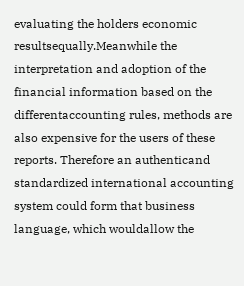evaluating the holders economic resultsequally.Meanwhile the interpretation and adoption of the financial information based on the differentaccounting rules, methods are also expensive for the users of these reports. Therefore an authenticand standardized international accounting system could form that business language, which wouldallow the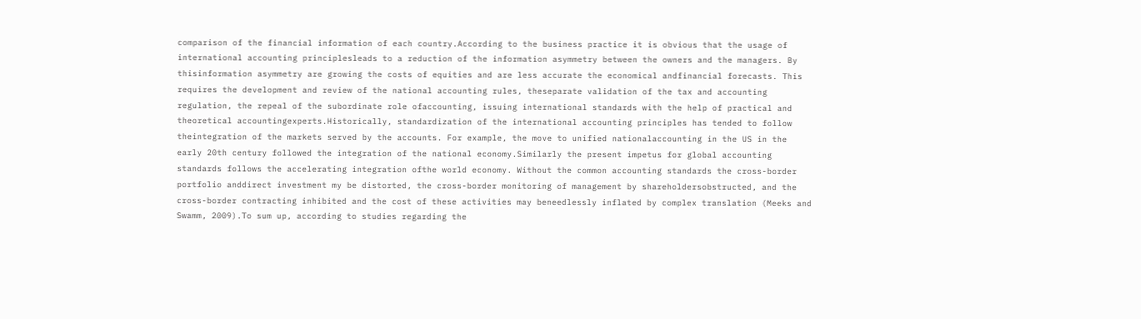comparison of the financial information of each country.According to the business practice it is obvious that the usage of international accounting principlesleads to a reduction of the information asymmetry between the owners and the managers. By thisinformation asymmetry are growing the costs of equities and are less accurate the economical andfinancial forecasts. This requires the development and review of the national accounting rules, theseparate validation of the tax and accounting regulation, the repeal of the subordinate role ofaccounting, issuing international standards with the help of practical and theoretical accountingexperts.Historically, standardization of the international accounting principles has tended to follow theintegration of the markets served by the accounts. For example, the move to unified nationalaccounting in the US in the early 20th century followed the integration of the national economy.Similarly the present impetus for global accounting standards follows the accelerating integration ofthe world economy. Without the common accounting standards the cross-border portfolio anddirect investment my be distorted, the cross-border monitoring of management by shareholdersobstructed, and the cross-border contracting inhibited and the cost of these activities may beneedlessly inflated by complex translation (Meeks and Swamm, 2009).To sum up, according to studies regarding the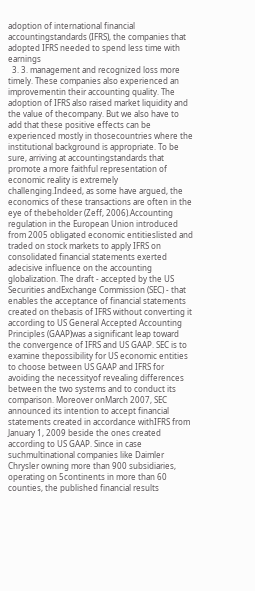adoption of international financial accountingstandards (IFRS), the companies that adopted IFRS needed to spend less time with earnings
  3. 3. management and recognized loss more timely. These companies also experienced an improvementin their accounting quality. The adoption of IFRS also raised market liquidity and the value of thecompany. But we also have to add that these positive effects can be experienced mostly in thosecountries where the institutional background is appropriate. To be sure, arriving at accountingstandards that promote a more faithful representation of economic reality is extremely challenging.Indeed, as some have argued, the economics of these transactions are often in the eye of thebeholder (Zeff, 2006).Accounting regulation in the European Union introduced from 2005 obligated economic entitieslisted and traded on stock markets to apply IFRS on consolidated financial statements exerted adecisive influence on the accounting globalization. The draft - accepted by the US Securities andExchange Commission (SEC) - that enables the acceptance of financial statements created on thebasis of IFRS without converting it according to US General Accepted Accounting Principles (GAAP)was a significant leap toward the convergence of IFRS and US GAAP. SEC is to examine thepossibility for US economic entities to choose between US GAAP and IFRS for avoiding the necessityof revealing differences between the two systems and to conduct its comparison. Moreover onMarch 2007, SEC announced its intention to accept financial statements created in accordance withIFRS from January 1, 2009 beside the ones created according to US GAAP. Since in case suchmultinational companies like Daimler Chrysler owning more than 900 subsidiaries, operating on 5continents in more than 60 counties, the published financial results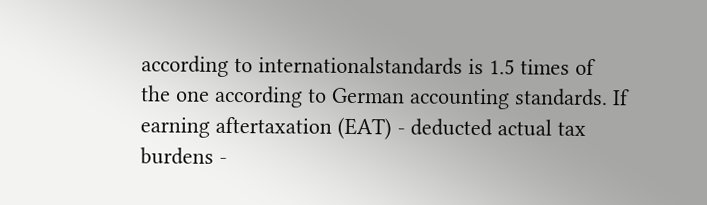according to internationalstandards is 1.5 times of the one according to German accounting standards. If earning aftertaxation (EAT) - deducted actual tax burdens -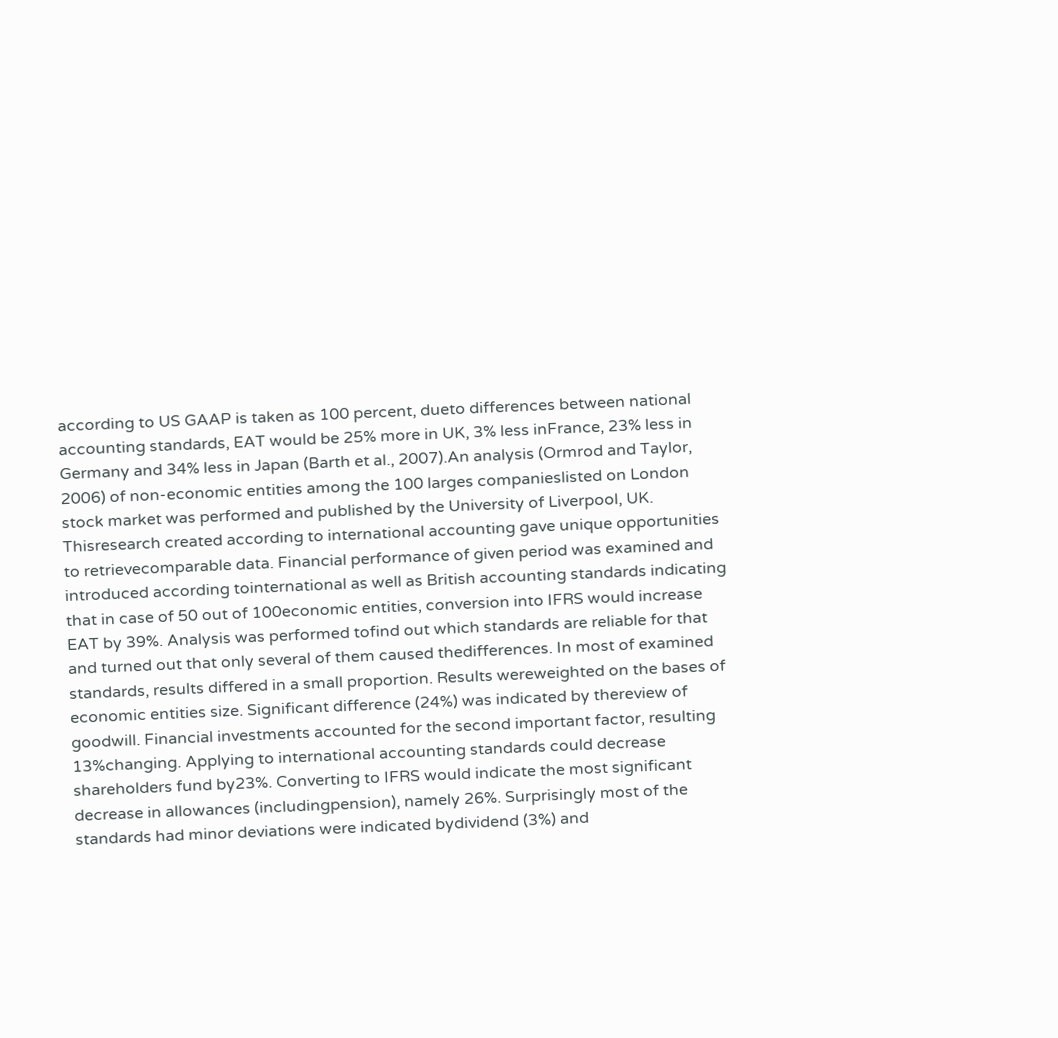according to US GAAP is taken as 100 percent, dueto differences between national accounting standards, EAT would be 25% more in UK, 3% less inFrance, 23% less in Germany and 34% less in Japan (Barth et al., 2007).An analysis (Ormrod and Taylor, 2006) of non-economic entities among the 100 larges companieslisted on London stock market was performed and published by the University of Liverpool, UK. Thisresearch created according to international accounting gave unique opportunities to retrievecomparable data. Financial performance of given period was examined and introduced according tointernational as well as British accounting standards indicating that in case of 50 out of 100economic entities, conversion into IFRS would increase EAT by 39%. Analysis was performed tofind out which standards are reliable for that and turned out that only several of them caused thedifferences. In most of examined standards, results differed in a small proportion. Results wereweighted on the bases of economic entities size. Significant difference (24%) was indicated by thereview of goodwill. Financial investments accounted for the second important factor, resulting 13%changing. Applying to international accounting standards could decrease shareholders fund by23%. Converting to IFRS would indicate the most significant decrease in allowances (includingpension), namely 26%. Surprisingly most of the standards had minor deviations were indicated bydividend (3%) and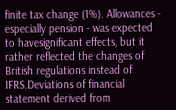finite tax change (1%). Allowances - especially pension - was expected to havesignificant effects, but it rather reflected the changes of British regulations instead of IFRS.Deviations of financial statement derived from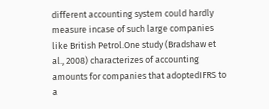different accounting system could hardly measure incase of such large companies like British Petrol.One study (Bradshaw et al., 2008) characterizes of accounting amounts for companies that adoptedIFRS to a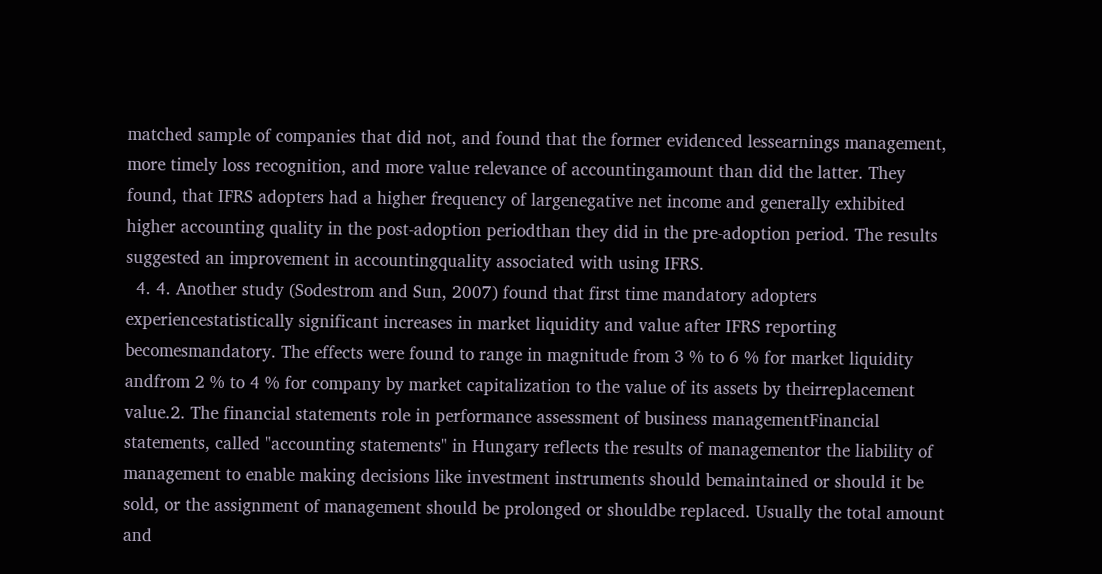matched sample of companies that did not, and found that the former evidenced lessearnings management, more timely loss recognition, and more value relevance of accountingamount than did the latter. They found, that IFRS adopters had a higher frequency of largenegative net income and generally exhibited higher accounting quality in the post-adoption periodthan they did in the pre-adoption period. The results suggested an improvement in accountingquality associated with using IFRS.
  4. 4. Another study (Sodestrom and Sun, 2007) found that first time mandatory adopters experiencestatistically significant increases in market liquidity and value after IFRS reporting becomesmandatory. The effects were found to range in magnitude from 3 % to 6 % for market liquidity andfrom 2 % to 4 % for company by market capitalization to the value of its assets by theirreplacement value.2. The financial statements role in performance assessment of business managementFinancial statements, called "accounting statements" in Hungary reflects the results of managementor the liability of management to enable making decisions like investment instruments should bemaintained or should it be sold, or the assignment of management should be prolonged or shouldbe replaced. Usually the total amount and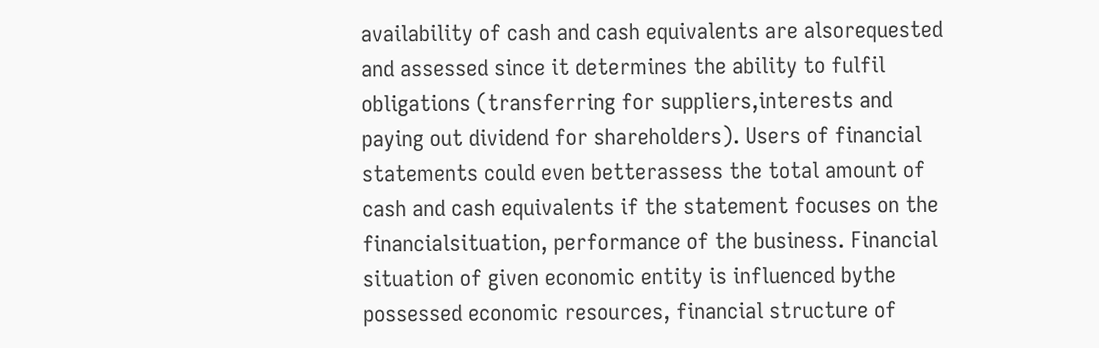availability of cash and cash equivalents are alsorequested and assessed since it determines the ability to fulfil obligations (transferring for suppliers,interests and paying out dividend for shareholders). Users of financial statements could even betterassess the total amount of cash and cash equivalents if the statement focuses on the financialsituation, performance of the business. Financial situation of given economic entity is influenced bythe possessed economic resources, financial structure of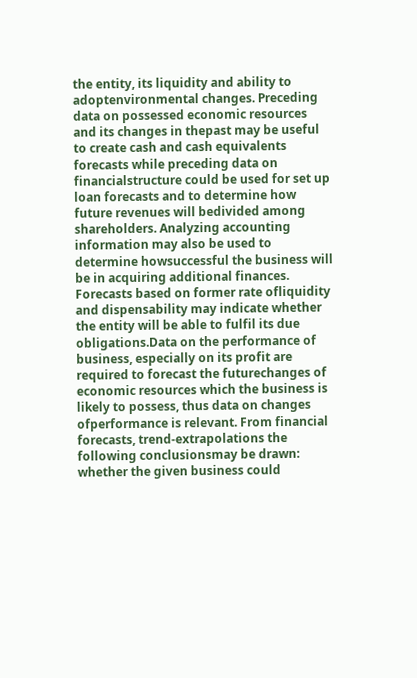the entity, its liquidity and ability to adoptenvironmental changes. Preceding data on possessed economic resources and its changes in thepast may be useful to create cash and cash equivalents forecasts while preceding data on financialstructure could be used for set up loan forecasts and to determine how future revenues will bedivided among shareholders. Analyzing accounting information may also be used to determine howsuccessful the business will be in acquiring additional finances. Forecasts based on former rate ofliquidity and dispensability may indicate whether the entity will be able to fulfil its due obligations.Data on the performance of business, especially on its profit are required to forecast the futurechanges of economic resources which the business is likely to possess, thus data on changes ofperformance is relevant. From financial forecasts, trend-extrapolations the following conclusionsmay be drawn: whether the given business could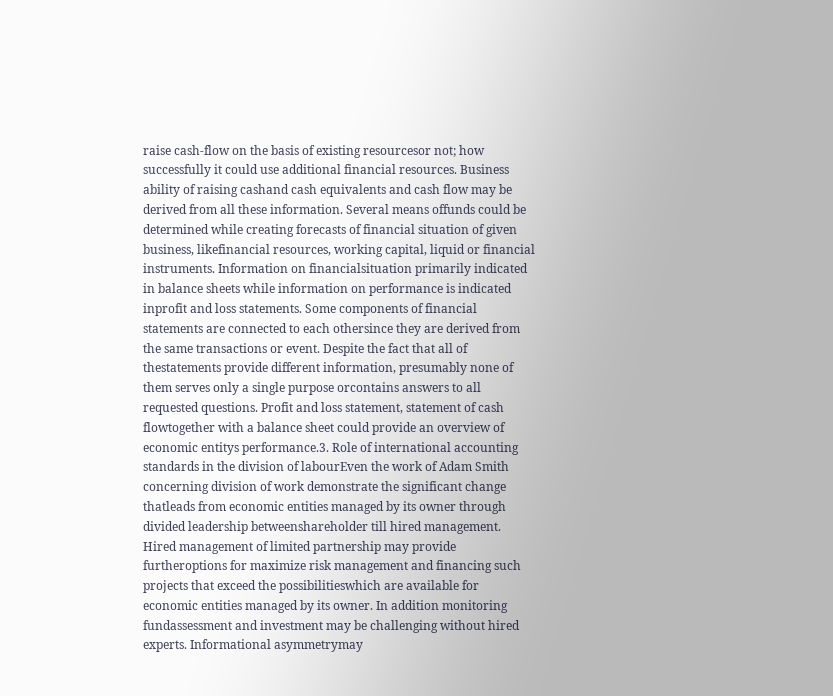raise cash-flow on the basis of existing resourcesor not; how successfully it could use additional financial resources. Business ability of raising cashand cash equivalents and cash flow may be derived from all these information. Several means offunds could be determined while creating forecasts of financial situation of given business, likefinancial resources, working capital, liquid or financial instruments. Information on financialsituation primarily indicated in balance sheets while information on performance is indicated inprofit and loss statements. Some components of financial statements are connected to each othersince they are derived from the same transactions or event. Despite the fact that all of thestatements provide different information, presumably none of them serves only a single purpose orcontains answers to all requested questions. Profit and loss statement, statement of cash flowtogether with a balance sheet could provide an overview of economic entitys performance.3. Role of international accounting standards in the division of labourEven the work of Adam Smith concerning division of work demonstrate the significant change thatleads from economic entities managed by its owner through divided leadership betweenshareholder till hired management. Hired management of limited partnership may provide furtheroptions for maximize risk management and financing such projects that exceed the possibilitieswhich are available for economic entities managed by its owner. In addition monitoring fundassessment and investment may be challenging without hired experts. Informational asymmetrymay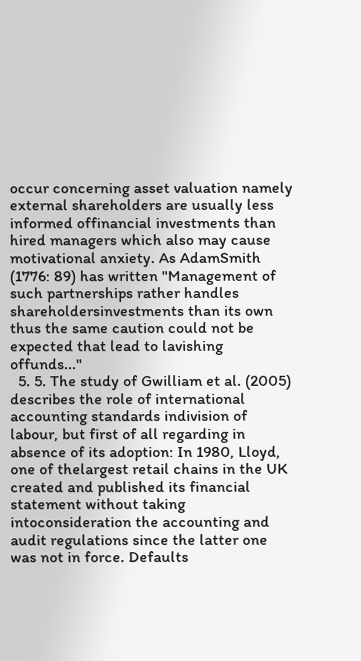occur concerning asset valuation namely external shareholders are usually less informed offinancial investments than hired managers which also may cause motivational anxiety. As AdamSmith (1776: 89) has written "Management of such partnerships rather handles shareholdersinvestments than its own thus the same caution could not be expected that lead to lavishing offunds..."
  5. 5. The study of Gwilliam et al. (2005) describes the role of international accounting standards indivision of labour, but first of all regarding in absence of its adoption: In 1980, Lloyd, one of thelargest retail chains in the UK created and published its financial statement without taking intoconsideration the accounting and audit regulations since the latter one was not in force. Defaults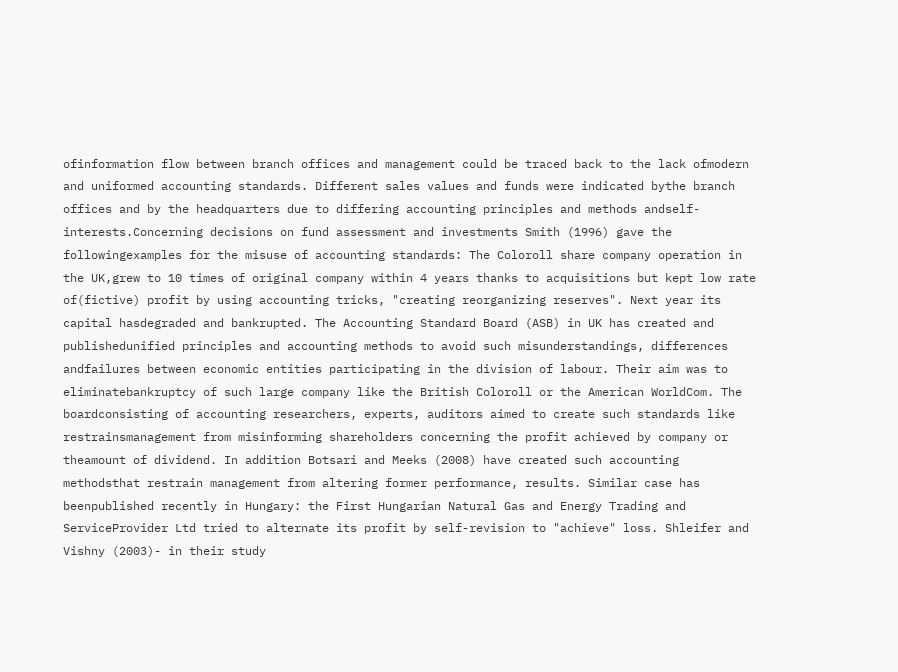ofinformation flow between branch offices and management could be traced back to the lack ofmodern and uniformed accounting standards. Different sales values and funds were indicated bythe branch offices and by the headquarters due to differing accounting principles and methods andself-interests.Concerning decisions on fund assessment and investments Smith (1996) gave the followingexamples for the misuse of accounting standards: The Coloroll share company operation in the UK,grew to 10 times of original company within 4 years thanks to acquisitions but kept low rate of(fictive) profit by using accounting tricks, "creating reorganizing reserves". Next year its capital hasdegraded and bankrupted. The Accounting Standard Board (ASB) in UK has created and publishedunified principles and accounting methods to avoid such misunderstandings, differences andfailures between economic entities participating in the division of labour. Their aim was to eliminatebankruptcy of such large company like the British Coloroll or the American WorldCom. The boardconsisting of accounting researchers, experts, auditors aimed to create such standards like restrainsmanagement from misinforming shareholders concerning the profit achieved by company or theamount of dividend. In addition Botsari and Meeks (2008) have created such accounting methodsthat restrain management from altering former performance, results. Similar case has beenpublished recently in Hungary: the First Hungarian Natural Gas and Energy Trading and ServiceProvider Ltd tried to alternate its profit by self-revision to "achieve" loss. Shleifer and Vishny (2003)- in their study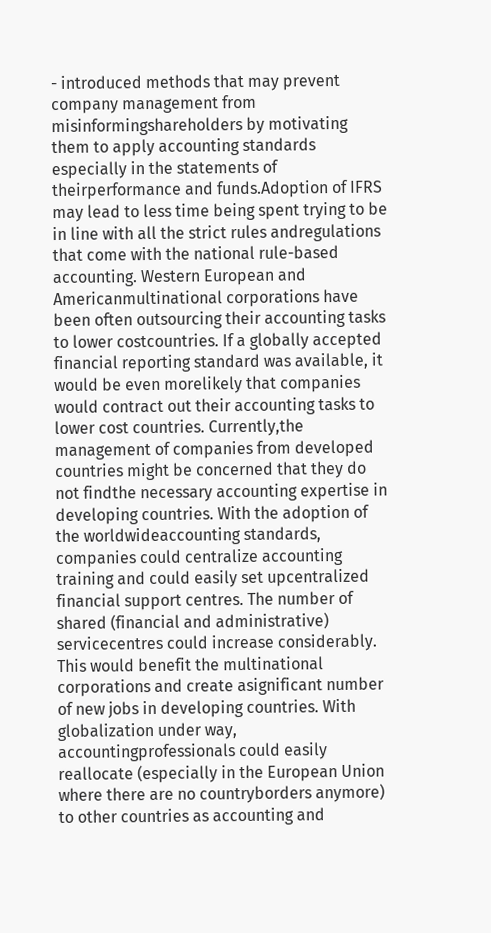- introduced methods that may prevent company management from misinformingshareholders by motivating them to apply accounting standards especially in the statements of theirperformance and funds.Adoption of IFRS may lead to less time being spent trying to be in line with all the strict rules andregulations that come with the national rule-based accounting. Western European and Americanmultinational corporations have been often outsourcing their accounting tasks to lower costcountries. If a globally accepted financial reporting standard was available, it would be even morelikely that companies would contract out their accounting tasks to lower cost countries. Currently,the management of companies from developed countries might be concerned that they do not findthe necessary accounting expertise in developing countries. With the adoption of the worldwideaccounting standards, companies could centralize accounting training and could easily set upcentralized financial support centres. The number of shared (financial and administrative) servicecentres could increase considerably. This would benefit the multinational corporations and create asignificant number of new jobs in developing countries. With globalization under way, accountingprofessionals could easily reallocate (especially in the European Union where there are no countryborders anymore) to other countries as accounting and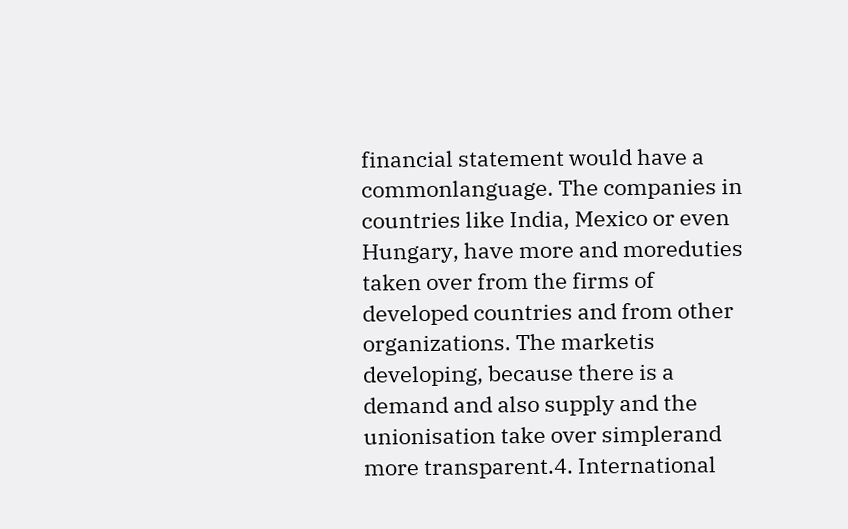financial statement would have a commonlanguage. The companies in countries like India, Mexico or even Hungary, have more and moreduties taken over from the firms of developed countries and from other organizations. The marketis developing, because there is a demand and also supply and the unionisation take over simplerand more transparent.4. International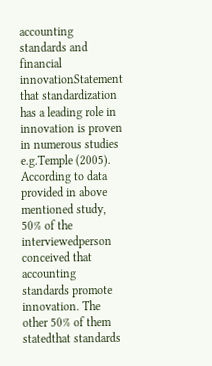accounting standards and financial innovationStatement that standardization has a leading role in innovation is proven in numerous studies e.g.Temple (2005). According to data provided in above mentioned study, 50% of the interviewedperson conceived that accounting standards promote innovation. The other 50% of them statedthat standards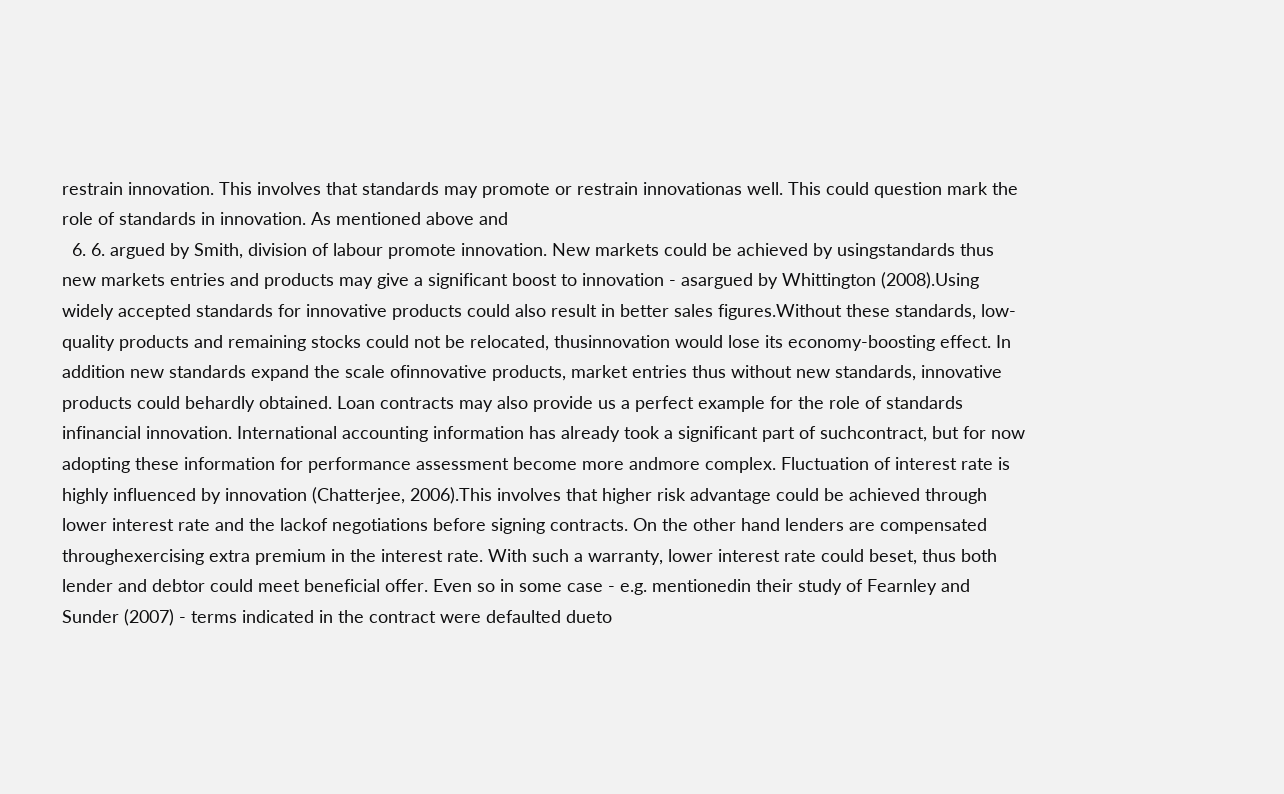restrain innovation. This involves that standards may promote or restrain innovationas well. This could question mark the role of standards in innovation. As mentioned above and
  6. 6. argued by Smith, division of labour promote innovation. New markets could be achieved by usingstandards thus new markets entries and products may give a significant boost to innovation - asargued by Whittington (2008).Using widely accepted standards for innovative products could also result in better sales figures.Without these standards, low-quality products and remaining stocks could not be relocated, thusinnovation would lose its economy-boosting effect. In addition new standards expand the scale ofinnovative products, market entries thus without new standards, innovative products could behardly obtained. Loan contracts may also provide us a perfect example for the role of standards infinancial innovation. International accounting information has already took a significant part of suchcontract, but for now adopting these information for performance assessment become more andmore complex. Fluctuation of interest rate is highly influenced by innovation (Chatterjee, 2006).This involves that higher risk advantage could be achieved through lower interest rate and the lackof negotiations before signing contracts. On the other hand lenders are compensated throughexercising extra premium in the interest rate. With such a warranty, lower interest rate could beset, thus both lender and debtor could meet beneficial offer. Even so in some case - e.g. mentionedin their study of Fearnley and Sunder (2007) - terms indicated in the contract were defaulted dueto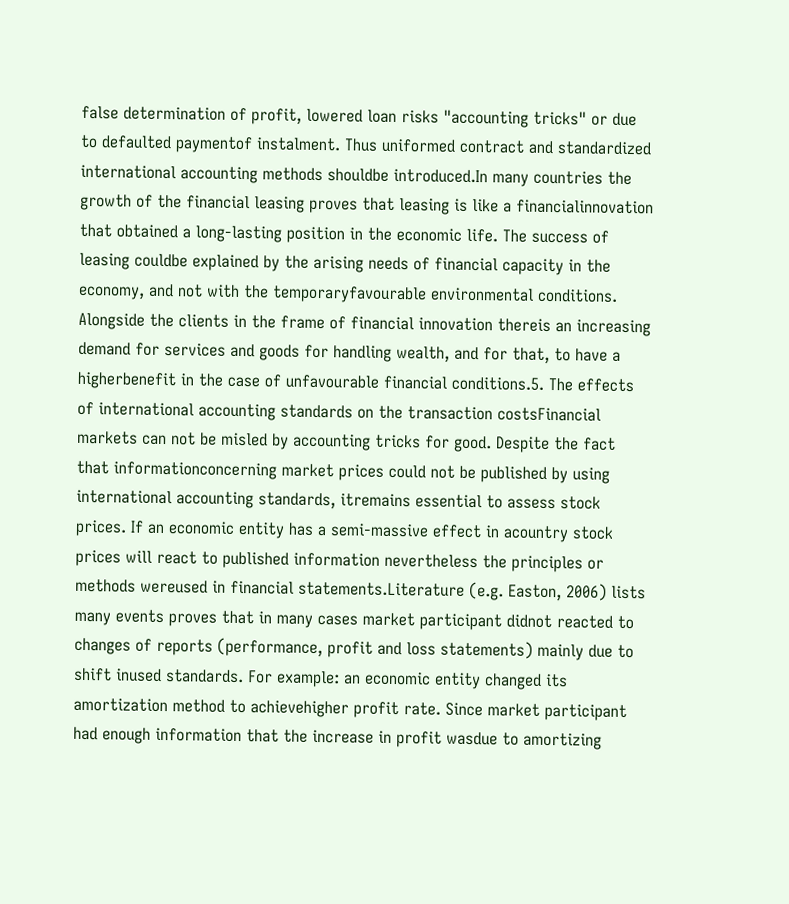false determination of profit, lowered loan risks "accounting tricks" or due to defaulted paymentof instalment. Thus uniformed contract and standardized international accounting methods shouldbe introduced.In many countries the growth of the financial leasing proves that leasing is like a financialinnovation that obtained a long-lasting position in the economic life. The success of leasing couldbe explained by the arising needs of financial capacity in the economy, and not with the temporaryfavourable environmental conditions. Alongside the clients in the frame of financial innovation thereis an increasing demand for services and goods for handling wealth, and for that, to have a higherbenefit in the case of unfavourable financial conditions.5. The effects of international accounting standards on the transaction costsFinancial markets can not be misled by accounting tricks for good. Despite the fact that informationconcerning market prices could not be published by using international accounting standards, itremains essential to assess stock prices. If an economic entity has a semi-massive effect in acountry stock prices will react to published information nevertheless the principles or methods wereused in financial statements.Literature (e.g. Easton, 2006) lists many events proves that in many cases market participant didnot reacted to changes of reports (performance, profit and loss statements) mainly due to shift inused standards. For example: an economic entity changed its amortization method to achievehigher profit rate. Since market participant had enough information that the increase in profit wasdue to amortizing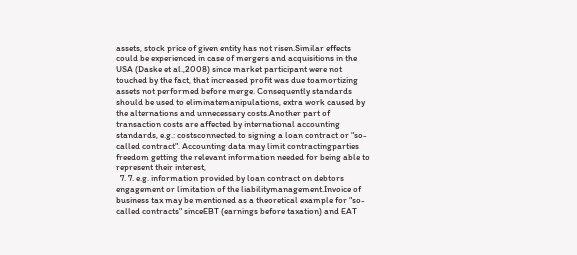assets, stock price of given entity has not risen.Similar effects could be experienced in case of mergers and acquisitions in the USA (Daske et al.,2008) since market participant were not touched by the fact, that increased profit was due toamortizing assets not performed before merge. Consequently standards should be used to eliminatemanipulations, extra work caused by the alternations and unnecessary costs.Another part of transaction costs are affected by international accounting standards, e.g.: costsconnected to signing a loan contract or "so-called contract". Accounting data may limit contractingparties freedom getting the relevant information needed for being able to represent their interest,
  7. 7. e.g. information provided by loan contract on debtors engagement or limitation of the liabilitymanagement.Invoice of business tax may be mentioned as a theoretical example for "so-called contracts" sinceEBT (earnings before taxation) and EAT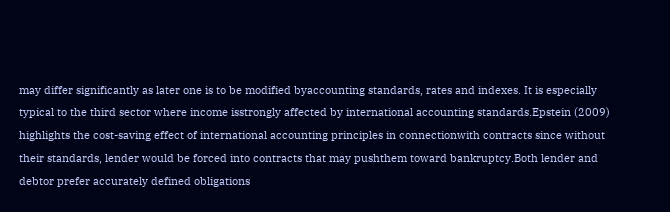may differ significantly as later one is to be modified byaccounting standards, rates and indexes. It is especially typical to the third sector where income isstrongly affected by international accounting standards.Epstein (2009) highlights the cost-saving effect of international accounting principles in connectionwith contracts since without their standards, lender would be forced into contracts that may pushthem toward bankruptcy.Both lender and debtor prefer accurately defined obligations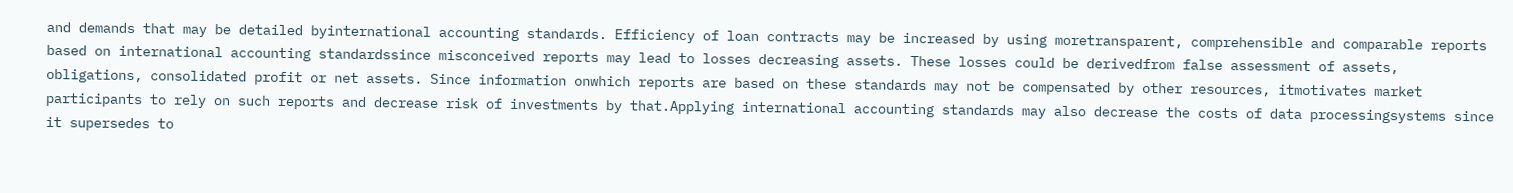and demands that may be detailed byinternational accounting standards. Efficiency of loan contracts may be increased by using moretransparent, comprehensible and comparable reports based on international accounting standardssince misconceived reports may lead to losses decreasing assets. These losses could be derivedfrom false assessment of assets, obligations, consolidated profit or net assets. Since information onwhich reports are based on these standards may not be compensated by other resources, itmotivates market participants to rely on such reports and decrease risk of investments by that.Applying international accounting standards may also decrease the costs of data processingsystems since it supersedes to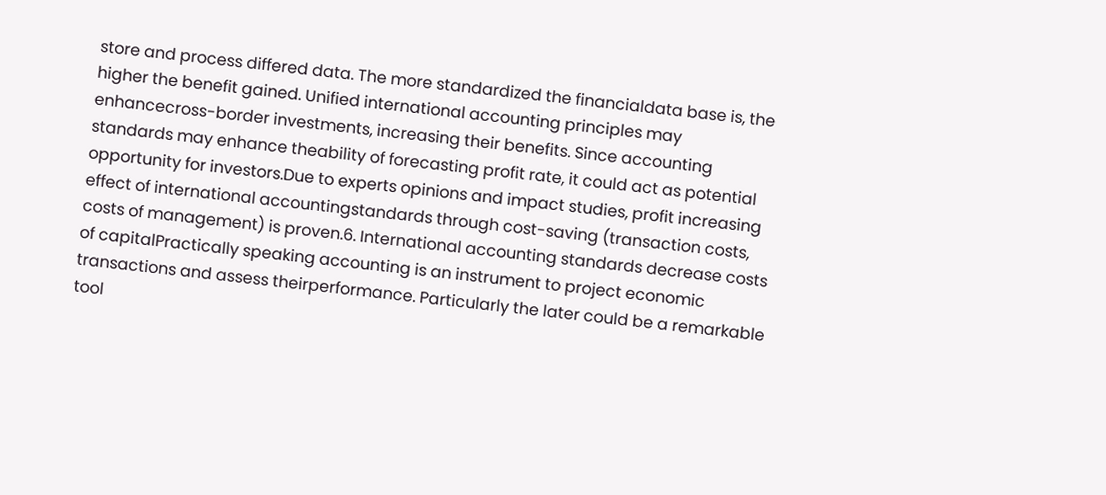store and process differed data. The more standardized the financialdata base is, the higher the benefit gained. Unified international accounting principles may enhancecross-border investments, increasing their benefits. Since accounting standards may enhance theability of forecasting profit rate, it could act as potential opportunity for investors.Due to experts opinions and impact studies, profit increasing effect of international accountingstandards through cost-saving (transaction costs, costs of management) is proven.6. International accounting standards decrease costs of capitalPractically speaking accounting is an instrument to project economic transactions and assess theirperformance. Particularly the later could be a remarkable tool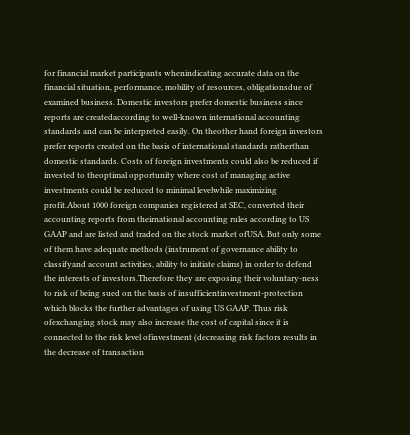for financial market participants whenindicating accurate data on the financial situation, performance, mobility of resources, obligationsdue of examined business. Domestic investors prefer domestic business since reports are createdaccording to well-known international accounting standards and can be interpreted easily. On theother hand foreign investors prefer reports created on the basis of international standards ratherthan domestic standards. Costs of foreign investments could also be reduced if invested to theoptimal opportunity where cost of managing active investments could be reduced to minimal levelwhile maximizing profit.About 1000 foreign companies registered at SEC, converted their accounting reports from theirnational accounting rules according to US GAAP and are listed and traded on the stock market ofUSA. But only some of them have adequate methods (instrument of governance ability to classifyand account activities, ability to initiate claims) in order to defend the interests of investors.Therefore they are exposing their voluntary-ness to risk of being sued on the basis of insufficientinvestment-protection which blocks the further advantages of using US GAAP. Thus risk ofexchanging stock may also increase the cost of capital since it is connected to the risk level ofinvestment (decreasing risk factors results in the decrease of transaction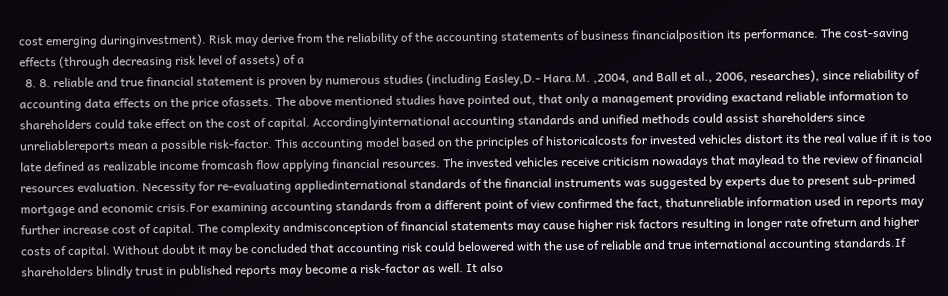cost emerging duringinvestment). Risk may derive from the reliability of the accounting statements of business financialposition its performance. The cost-saving effects (through decreasing risk level of assets) of a
  8. 8. reliable and true financial statement is proven by numerous studies (including Easley,D.- Hara.M. ,2004, and Ball et al., 2006, researches), since reliability of accounting data effects on the price ofassets. The above mentioned studies have pointed out, that only a management providing exactand reliable information to shareholders could take effect on the cost of capital. Accordinglyinternational accounting standards and unified methods could assist shareholders since unreliablereports mean a possible risk-factor. This accounting model based on the principles of historicalcosts for invested vehicles distort its the real value if it is too late defined as realizable income fromcash flow applying financial resources. The invested vehicles receive criticism nowadays that maylead to the review of financial resources evaluation. Necessity for re-evaluating appliedinternational standards of the financial instruments was suggested by experts due to present sub-primed mortgage and economic crisis.For examining accounting standards from a different point of view confirmed the fact, thatunreliable information used in reports may further increase cost of capital. The complexity andmisconception of financial statements may cause higher risk factors resulting in longer rate ofreturn and higher costs of capital. Without doubt it may be concluded that accounting risk could belowered with the use of reliable and true international accounting standards.If shareholders blindly trust in published reports may become a risk-factor as well. It also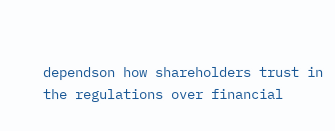dependson how shareholders trust in the regulations over financial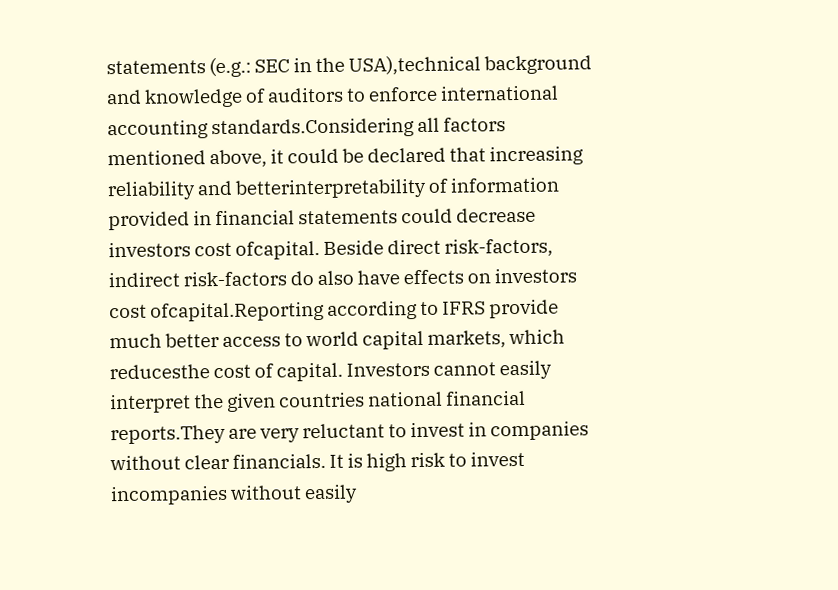statements (e.g.: SEC in the USA),technical background and knowledge of auditors to enforce international accounting standards.Considering all factors mentioned above, it could be declared that increasing reliability and betterinterpretability of information provided in financial statements could decrease investors cost ofcapital. Beside direct risk-factors, indirect risk-factors do also have effects on investors cost ofcapital.Reporting according to IFRS provide much better access to world capital markets, which reducesthe cost of capital. Investors cannot easily interpret the given countries national financial reports.They are very reluctant to invest in companies without clear financials. It is high risk to invest incompanies without easily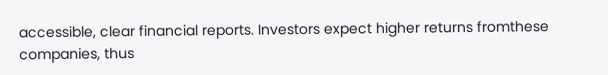accessible, clear financial reports. Investors expect higher returns fromthese companies, thus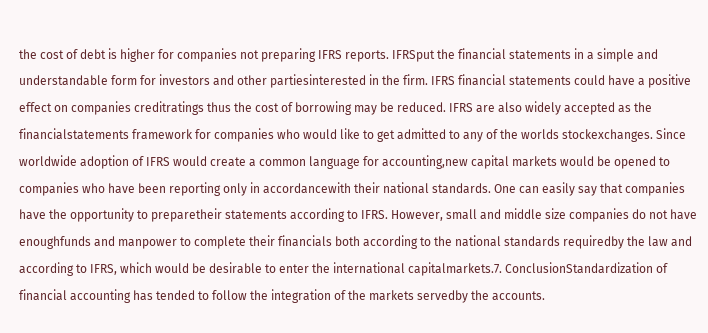the cost of debt is higher for companies not preparing IFRS reports. IFRSput the financial statements in a simple and understandable form for investors and other partiesinterested in the firm. IFRS financial statements could have a positive effect on companies creditratings thus the cost of borrowing may be reduced. IFRS are also widely accepted as the financialstatements framework for companies who would like to get admitted to any of the worlds stockexchanges. Since worldwide adoption of IFRS would create a common language for accounting,new capital markets would be opened to companies who have been reporting only in accordancewith their national standards. One can easily say that companies have the opportunity to preparetheir statements according to IFRS. However, small and middle size companies do not have enoughfunds and manpower to complete their financials both according to the national standards requiredby the law and according to IFRS, which would be desirable to enter the international capitalmarkets.7. ConclusionStandardization of financial accounting has tended to follow the integration of the markets servedby the accounts.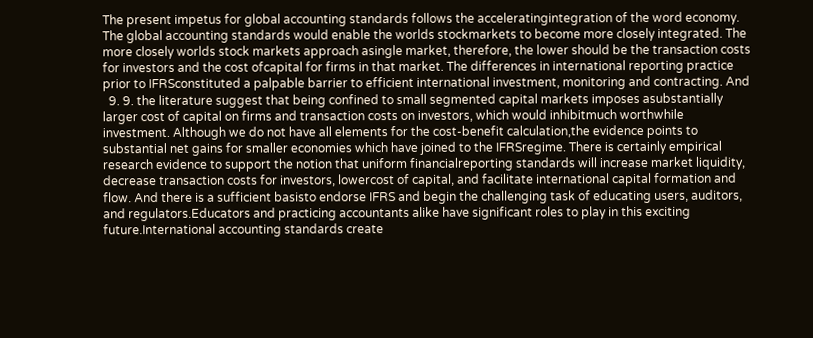The present impetus for global accounting standards follows the acceleratingintegration of the word economy. The global accounting standards would enable the worlds stockmarkets to become more closely integrated. The more closely worlds stock markets approach asingle market, therefore, the lower should be the transaction costs for investors and the cost ofcapital for firms in that market. The differences in international reporting practice prior to IFRSconstituted a palpable barrier to efficient international investment, monitoring and contracting. And
  9. 9. the literature suggest that being confined to small segmented capital markets imposes asubstantially larger cost of capital on firms and transaction costs on investors, which would inhibitmuch worthwhile investment. Although we do not have all elements for the cost-benefit calculation,the evidence points to substantial net gains for smaller economies which have joined to the IFRSregime. There is certainly empirical research evidence to support the notion that uniform financialreporting standards will increase market liquidity, decrease transaction costs for investors, lowercost of capital, and facilitate international capital formation and flow. And there is a sufficient basisto endorse IFRS and begin the challenging task of educating users, auditors, and regulators.Educators and practicing accountants alike have significant roles to play in this exciting future.International accounting standards create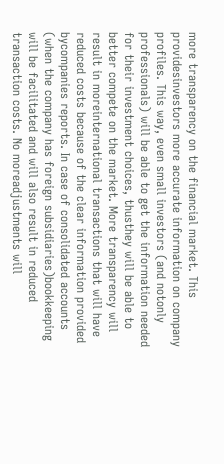more transparency on the financial market. This providesinvestors more accurate information on company profiles. This way, even small investors (and notonly professionals) will be able to get the information needed for their investment choices, thusthey will be able to better compete on the market. More transparency will result in moreinternational transactions that will have reduced costs because of the clear information provided bycompanies reports. In case of consolidated accounts (when the company has foreign subsidiaries)bookkeeping will be facilitated and will also result in reduced transaction costs. No moreadjustments will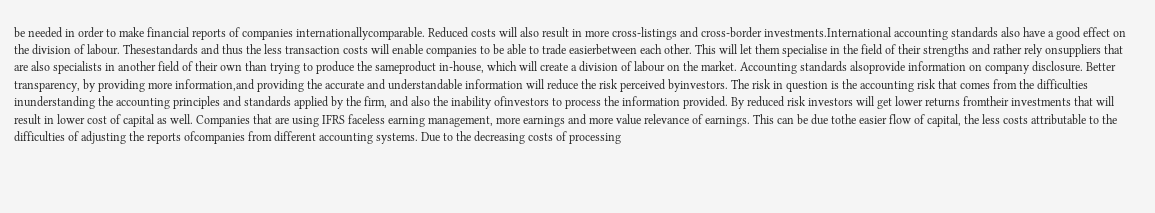be needed in order to make financial reports of companies internationallycomparable. Reduced costs will also result in more cross-listings and cross-border investments.International accounting standards also have a good effect on the division of labour. Thesestandards and thus the less transaction costs will enable companies to be able to trade easierbetween each other. This will let them specialise in the field of their strengths and rather rely onsuppliers that are also specialists in another field of their own than trying to produce the sameproduct in-house, which will create a division of labour on the market. Accounting standards alsoprovide information on company disclosure. Better transparency, by providing more information,and providing the accurate and understandable information will reduce the risk perceived byinvestors. The risk in question is the accounting risk that comes from the difficulties inunderstanding the accounting principles and standards applied by the firm, and also the inability ofinvestors to process the information provided. By reduced risk investors will get lower returns fromtheir investments that will result in lower cost of capital as well. Companies that are using IFRS faceless earning management, more earnings and more value relevance of earnings. This can be due tothe easier flow of capital, the less costs attributable to the difficulties of adjusting the reports ofcompanies from different accounting systems. Due to the decreasing costs of processing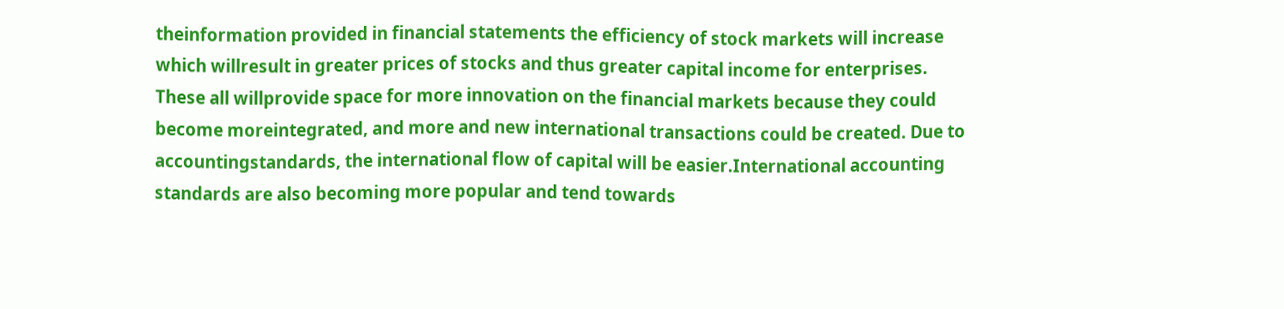theinformation provided in financial statements the efficiency of stock markets will increase which willresult in greater prices of stocks and thus greater capital income for enterprises. These all willprovide space for more innovation on the financial markets because they could become moreintegrated, and more and new international transactions could be created. Due to accountingstandards, the international flow of capital will be easier.International accounting standards are also becoming more popular and tend towards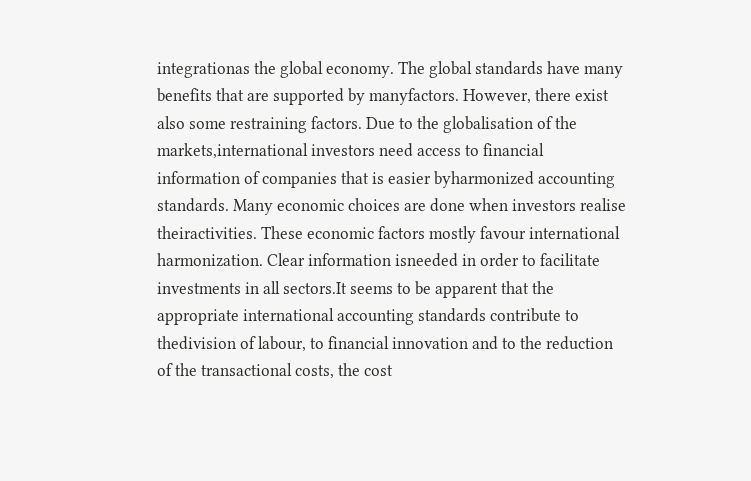integrationas the global economy. The global standards have many benefits that are supported by manyfactors. However, there exist also some restraining factors. Due to the globalisation of the markets,international investors need access to financial information of companies that is easier byharmonized accounting standards. Many economic choices are done when investors realise theiractivities. These economic factors mostly favour international harmonization. Clear information isneeded in order to facilitate investments in all sectors.It seems to be apparent that the appropriate international accounting standards contribute to thedivision of labour, to financial innovation and to the reduction of the transactional costs, the cost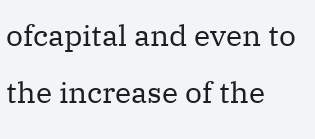ofcapital and even to the increase of the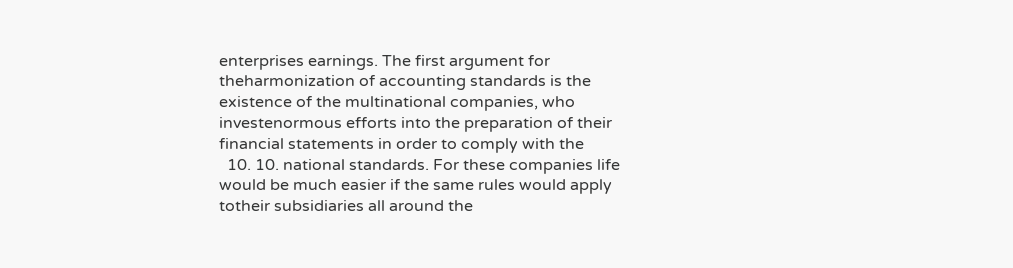enterprises earnings. The first argument for theharmonization of accounting standards is the existence of the multinational companies, who investenormous efforts into the preparation of their financial statements in order to comply with the
  10. 10. national standards. For these companies life would be much easier if the same rules would apply totheir subsidiaries all around the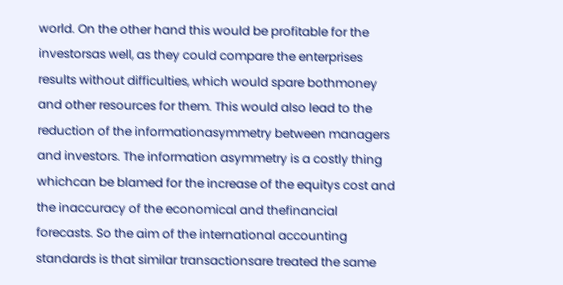world. On the other hand this would be profitable for the investorsas well, as they could compare the enterprises results without difficulties, which would spare bothmoney and other resources for them. This would also lead to the reduction of the informationasymmetry between managers and investors. The information asymmetry is a costly thing whichcan be blamed for the increase of the equitys cost and the inaccuracy of the economical and thefinancial forecasts. So the aim of the international accounting standards is that similar transactionsare treated the same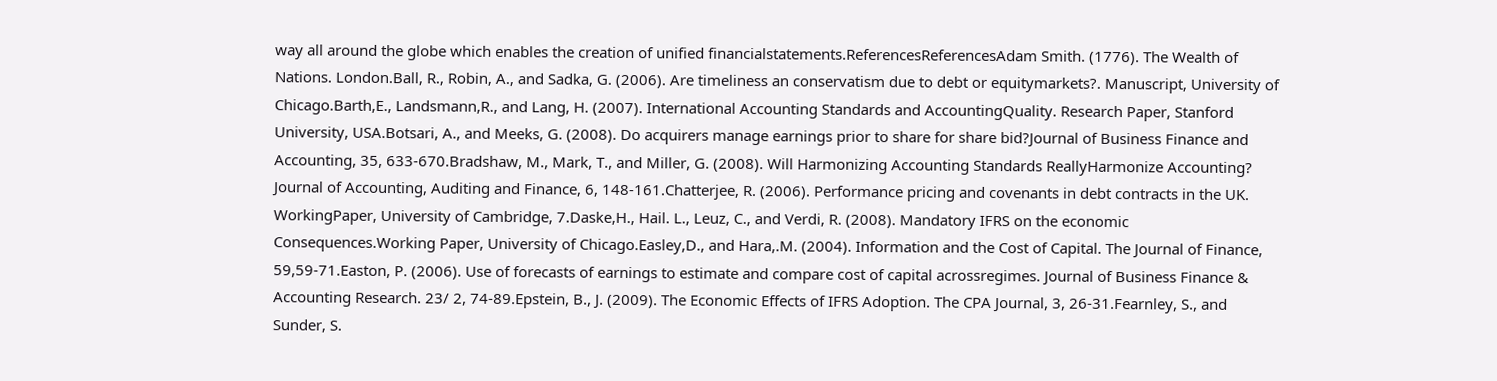way all around the globe which enables the creation of unified financialstatements.ReferencesReferencesAdam Smith. (1776). The Wealth of Nations. London.Ball, R., Robin, A., and Sadka, G. (2006). Are timeliness an conservatism due to debt or equitymarkets?. Manuscript, University of Chicago.Barth,E., Landsmann,R., and Lang, H. (2007). International Accounting Standards and AccountingQuality. Research Paper, Stanford University, USA.Botsari, A., and Meeks, G. (2008). Do acquirers manage earnings prior to share for share bid?Journal of Business Finance and Accounting, 35, 633-670.Bradshaw, M., Mark, T., and Miller, G. (2008). Will Harmonizing Accounting Standards ReallyHarmonize Accounting? Journal of Accounting, Auditing and Finance, 6, 148-161.Chatterjee, R. (2006). Performance pricing and covenants in debt contracts in the UK. WorkingPaper, University of Cambridge, 7.Daske,H., Hail. L., Leuz, C., and Verdi, R. (2008). Mandatory IFRS on the economic Consequences.Working Paper, University of Chicago.Easley,D., and Hara,.M. (2004). Information and the Cost of Capital. The Journal of Finance, 59,59-71.Easton, P. (2006). Use of forecasts of earnings to estimate and compare cost of capital acrossregimes. Journal of Business Finance & Accounting Research. 23/ 2, 74-89.Epstein, B., J. (2009). The Economic Effects of IFRS Adoption. The CPA Journal, 3, 26-31.Fearnley, S., and Sunder, S.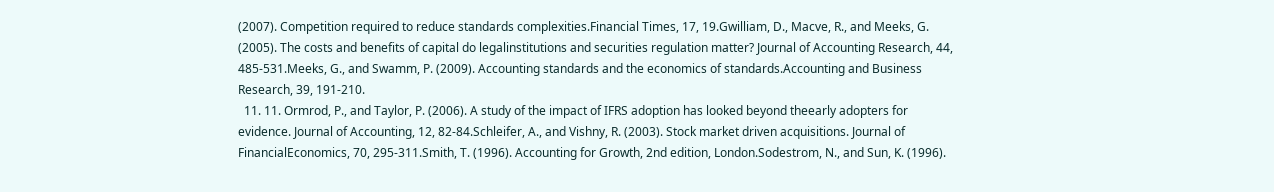(2007). Competition required to reduce standards complexities.Financial Times, 17, 19.Gwilliam, D., Macve, R., and Meeks, G. (2005). The costs and benefits of capital do legalinstitutions and securities regulation matter? Journal of Accounting Research, 44, 485-531.Meeks, G., and Swamm, P. (2009). Accounting standards and the economics of standards.Accounting and Business Research, 39, 191-210.
  11. 11. Ormrod, P., and Taylor, P. (2006). A study of the impact of IFRS adoption has looked beyond theearly adopters for evidence. Journal of Accounting, 12, 82-84.Schleifer, A., and Vishny, R. (2003). Stock market driven acquisitions. Journal of FinancialEconomics, 70, 295-311.Smith, T. (1996). Accounting for Growth, 2nd edition, London.Sodestrom, N., and Sun, K. (1996).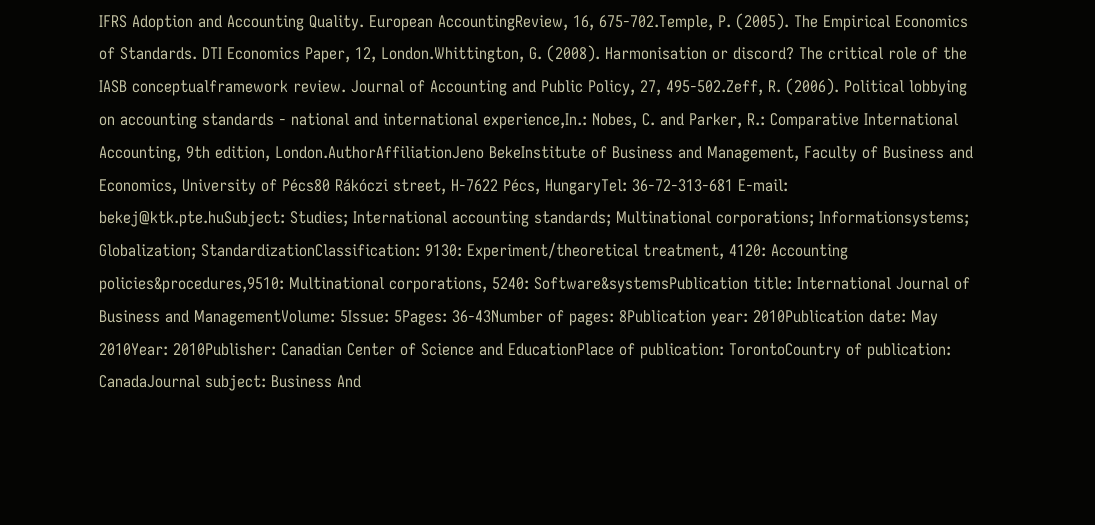IFRS Adoption and Accounting Quality. European AccountingReview, 16, 675-702.Temple, P. (2005). The Empirical Economics of Standards. DTI Economics Paper, 12, London.Whittington, G. (2008). Harmonisation or discord? The critical role of the IASB conceptualframework review. Journal of Accounting and Public Policy, 27, 495-502.Zeff, R. (2006). Political lobbying on accounting standards - national and international experience,In.: Nobes, C. and Parker, R.: Comparative International Accounting, 9th edition, London.AuthorAffiliationJeno BekeInstitute of Business and Management, Faculty of Business and Economics, University of Pécs80 Rákóczi street, H-7622 Pécs, HungaryTel: 36-72-313-681 E-mail: bekej@ktk.pte.huSubject: Studies; International accounting standards; Multinational corporations; Informationsystems; Globalization; StandardizationClassification: 9130: Experiment/theoretical treatment, 4120: Accounting policies&procedures,9510: Multinational corporations, 5240: Software&systemsPublication title: International Journal of Business and ManagementVolume: 5Issue: 5Pages: 36-43Number of pages: 8Publication year: 2010Publication date: May 2010Year: 2010Publisher: Canadian Center of Science and EducationPlace of publication: TorontoCountry of publication: CanadaJournal subject: Business And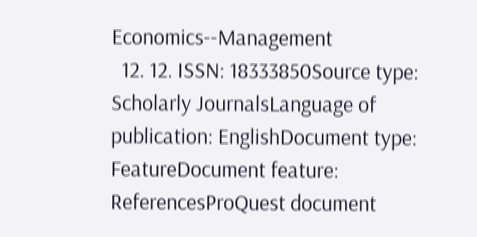Economics--Management
  12. 12. ISSN: 18333850Source type: Scholarly JournalsLanguage of publication: EnglishDocument type: FeatureDocument feature: ReferencesProQuest document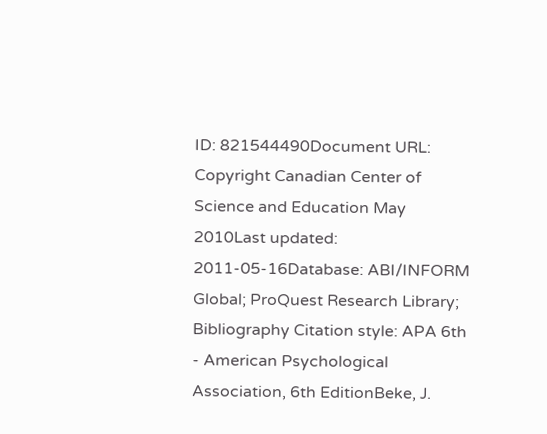ID: 821544490Document URL: Copyright Canadian Center of Science and Education May 2010Last updated: 2011-05-16Database: ABI/INFORM Global; ProQuest Research Library; Bibliography Citation style: APA 6th - American Psychological Association, 6th EditionBeke, J.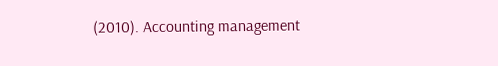(2010). Accounting management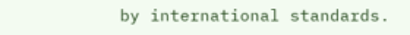by international standards.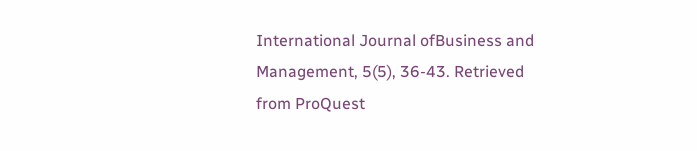International Journal ofBusiness and Management, 5(5), 36-43. Retrieved from ProQuest